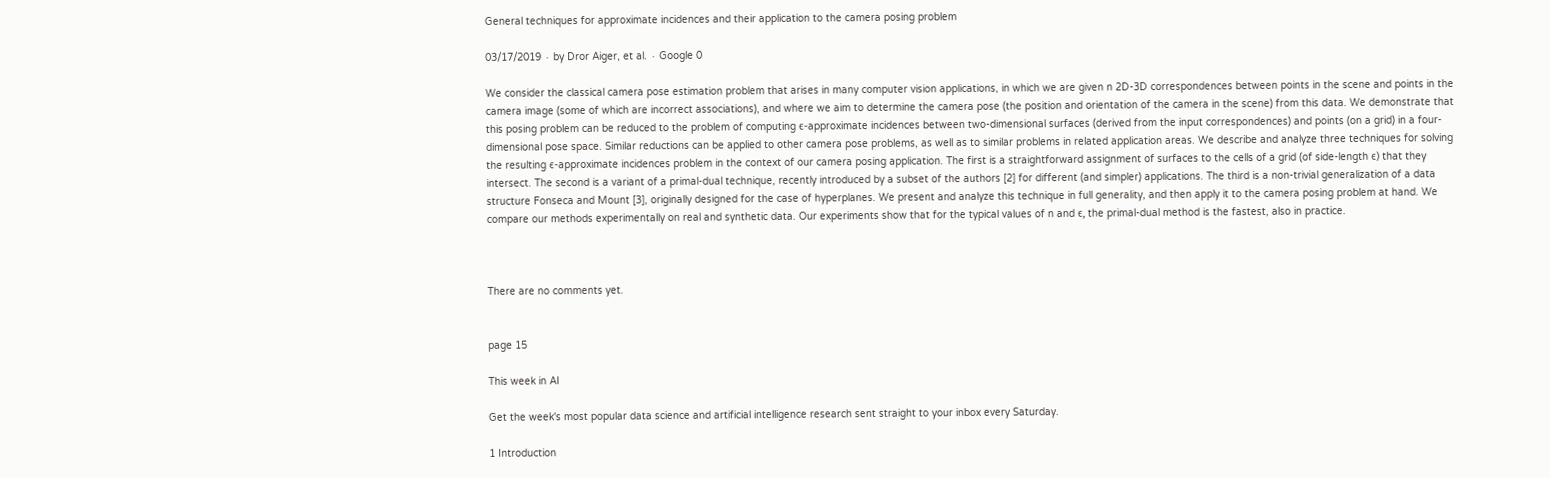General techniques for approximate incidences and their application to the camera posing problem

03/17/2019 ∙ by Dror Aiger, et al. ∙ Google 0

We consider the classical camera pose estimation problem that arises in many computer vision applications, in which we are given n 2D-3D correspondences between points in the scene and points in the camera image (some of which are incorrect associations), and where we aim to determine the camera pose (the position and orientation of the camera in the scene) from this data. We demonstrate that this posing problem can be reduced to the problem of computing ϵ-approximate incidences between two-dimensional surfaces (derived from the input correspondences) and points (on a grid) in a four-dimensional pose space. Similar reductions can be applied to other camera pose problems, as well as to similar problems in related application areas. We describe and analyze three techniques for solving the resulting ϵ-approximate incidences problem in the context of our camera posing application. The first is a straightforward assignment of surfaces to the cells of a grid (of side-length ϵ) that they intersect. The second is a variant of a primal-dual technique, recently introduced by a subset of the authors [2] for different (and simpler) applications. The third is a non-trivial generalization of a data structure Fonseca and Mount [3], originally designed for the case of hyperplanes. We present and analyze this technique in full generality, and then apply it to the camera posing problem at hand. We compare our methods experimentally on real and synthetic data. Our experiments show that for the typical values of n and ϵ, the primal-dual method is the fastest, also in practice.



There are no comments yet.


page 15

This week in AI

Get the week's most popular data science and artificial intelligence research sent straight to your inbox every Saturday.

1 Introduction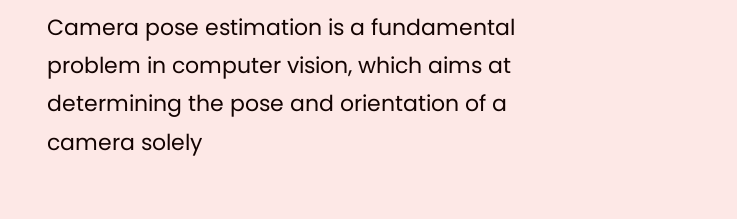Camera pose estimation is a fundamental problem in computer vision, which aims at determining the pose and orientation of a camera solely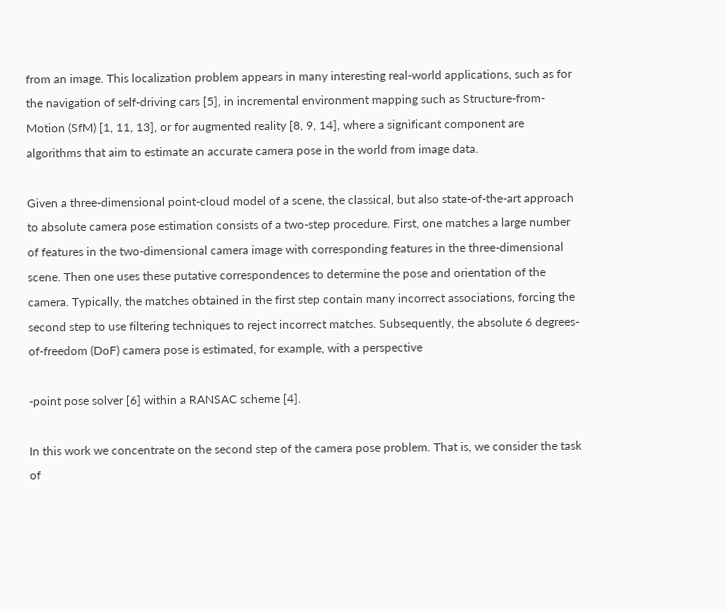from an image. This localization problem appears in many interesting real-world applications, such as for the navigation of self-driving cars [5], in incremental environment mapping such as Structure-from-Motion (SfM) [1, 11, 13], or for augmented reality [8, 9, 14], where a significant component are algorithms that aim to estimate an accurate camera pose in the world from image data.

Given a three-dimensional point-cloud model of a scene, the classical, but also state-of-the-art approach to absolute camera pose estimation consists of a two-step procedure. First, one matches a large number of features in the two-dimensional camera image with corresponding features in the three-dimensional scene. Then one uses these putative correspondences to determine the pose and orientation of the camera. Typically, the matches obtained in the first step contain many incorrect associations, forcing the second step to use filtering techniques to reject incorrect matches. Subsequently, the absolute 6 degrees-of-freedom (DoF) camera pose is estimated, for example, with a perspective

-point pose solver [6] within a RANSAC scheme [4].

In this work we concentrate on the second step of the camera pose problem. That is, we consider the task of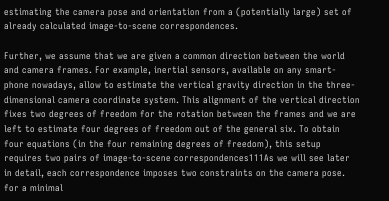estimating the camera pose and orientation from a (potentially large) set of already calculated image-to-scene correspondences.

Further, we assume that we are given a common direction between the world and camera frames. For example, inertial sensors, available on any smart-phone nowadays, allow to estimate the vertical gravity direction in the three-dimensional camera coordinate system. This alignment of the vertical direction fixes two degrees of freedom for the rotation between the frames and we are left to estimate four degrees of freedom out of the general six. To obtain four equations (in the four remaining degrees of freedom), this setup requires two pairs of image-to-scene correspondences111As we will see later in detail, each correspondence imposes two constraints on the camera pose. for a minimal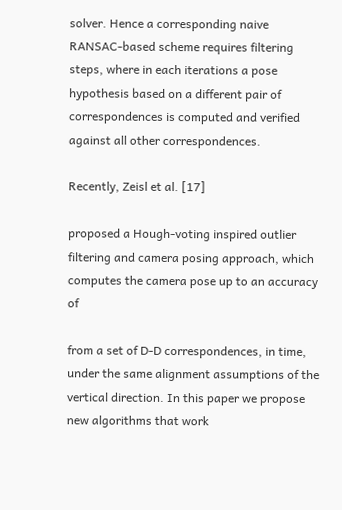solver. Hence a corresponding naive RANSAC-based scheme requires filtering steps, where in each iterations a pose hypothesis based on a different pair of correspondences is computed and verified against all other correspondences.

Recently, Zeisl et al. [17]

proposed a Hough-voting inspired outlier filtering and camera posing approach, which computes the camera pose up to an accuracy of

from a set of D-D correspondences, in time, under the same alignment assumptions of the vertical direction. In this paper we propose new algorithms that work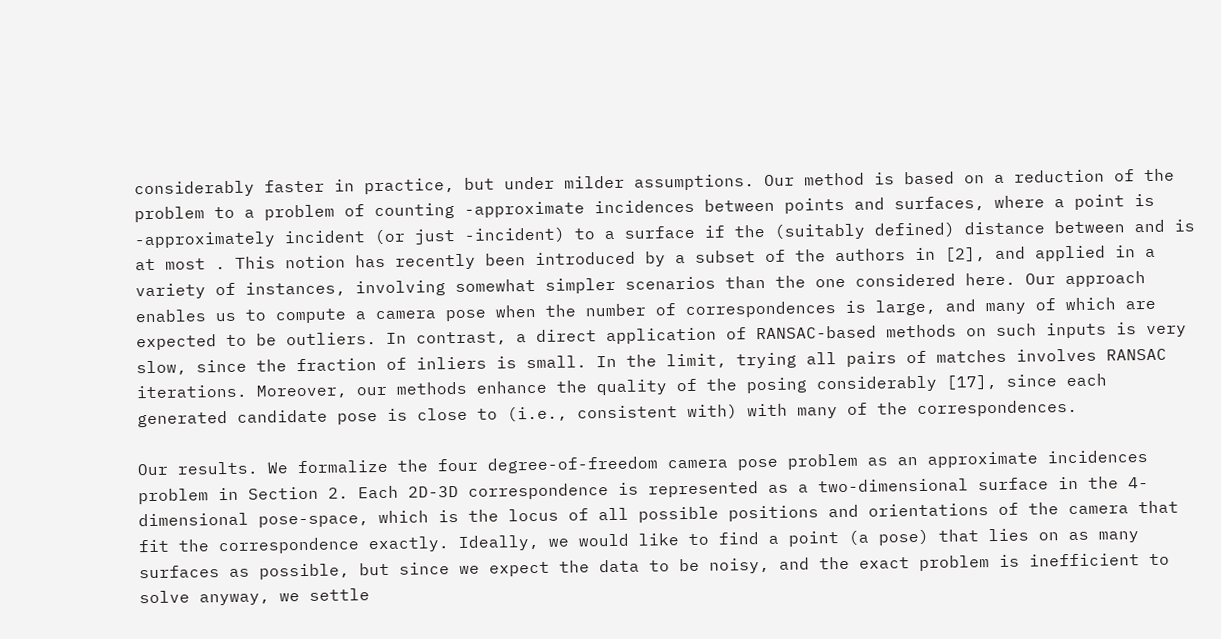considerably faster in practice, but under milder assumptions. Our method is based on a reduction of the problem to a problem of counting -approximate incidences between points and surfaces, where a point is -approximately incident (or just -incident) to a surface if the (suitably defined) distance between and is at most . This notion has recently been introduced by a subset of the authors in [2], and applied in a variety of instances, involving somewhat simpler scenarios than the one considered here. Our approach enables us to compute a camera pose when the number of correspondences is large, and many of which are expected to be outliers. In contrast, a direct application of RANSAC-based methods on such inputs is very slow, since the fraction of inliers is small. In the limit, trying all pairs of matches involves RANSAC iterations. Moreover, our methods enhance the quality of the posing considerably [17], since each generated candidate pose is close to (i.e., consistent with) with many of the correspondences.

Our results. We formalize the four degree-of-freedom camera pose problem as an approximate incidences problem in Section 2. Each 2D-3D correspondence is represented as a two-dimensional surface in the 4-dimensional pose-space, which is the locus of all possible positions and orientations of the camera that fit the correspondence exactly. Ideally, we would like to find a point (a pose) that lies on as many surfaces as possible, but since we expect the data to be noisy, and the exact problem is inefficient to solve anyway, we settle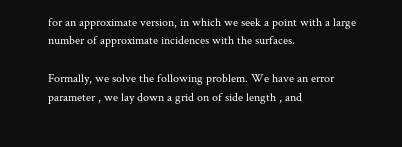for an approximate version, in which we seek a point with a large number of approximate incidences with the surfaces.

Formally, we solve the following problem. We have an error parameter , we lay down a grid on of side length , and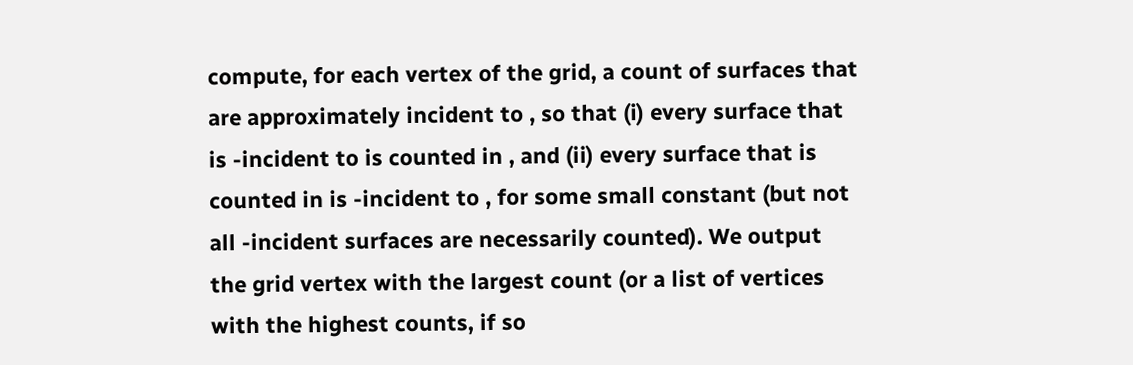compute, for each vertex of the grid, a count of surfaces that are approximately incident to , so that (i) every surface that is -incident to is counted in , and (ii) every surface that is counted in is -incident to , for some small constant (but not all -incident surfaces are necessarily counted). We output the grid vertex with the largest count (or a list of vertices with the highest counts, if so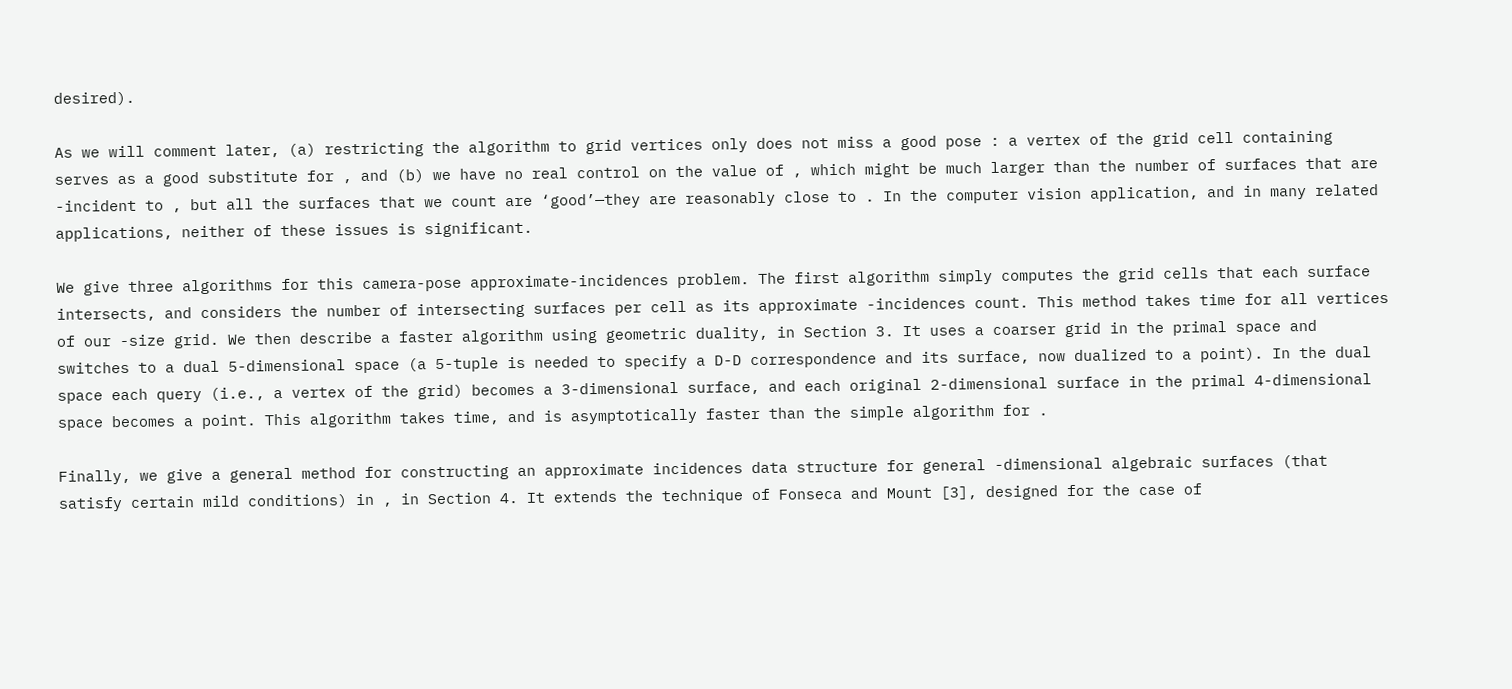desired).

As we will comment later, (a) restricting the algorithm to grid vertices only does not miss a good pose : a vertex of the grid cell containing serves as a good substitute for , and (b) we have no real control on the value of , which might be much larger than the number of surfaces that are -incident to , but all the surfaces that we count are ‘good’—they are reasonably close to . In the computer vision application, and in many related applications, neither of these issues is significant.

We give three algorithms for this camera-pose approximate-incidences problem. The first algorithm simply computes the grid cells that each surface intersects, and considers the number of intersecting surfaces per cell as its approximate -incidences count. This method takes time for all vertices of our -size grid. We then describe a faster algorithm using geometric duality, in Section 3. It uses a coarser grid in the primal space and switches to a dual 5-dimensional space (a 5-tuple is needed to specify a D-D correspondence and its surface, now dualized to a point). In the dual space each query (i.e., a vertex of the grid) becomes a 3-dimensional surface, and each original 2-dimensional surface in the primal 4-dimensional space becomes a point. This algorithm takes time, and is asymptotically faster than the simple algorithm for .

Finally, we give a general method for constructing an approximate incidences data structure for general -dimensional algebraic surfaces (that satisfy certain mild conditions) in , in Section 4. It extends the technique of Fonseca and Mount [3], designed for the case of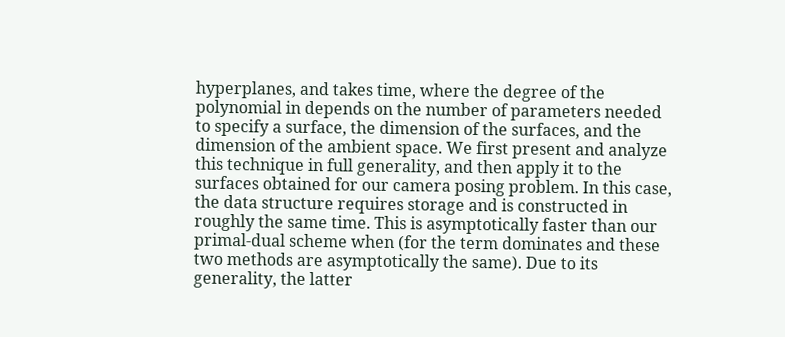hyperplanes, and takes time, where the degree of the polynomial in depends on the number of parameters needed to specify a surface, the dimension of the surfaces, and the dimension of the ambient space. We first present and analyze this technique in full generality, and then apply it to the surfaces obtained for our camera posing problem. In this case, the data structure requires storage and is constructed in roughly the same time. This is asymptotically faster than our primal-dual scheme when (for the term dominates and these two methods are asymptotically the same). Due to its generality, the latter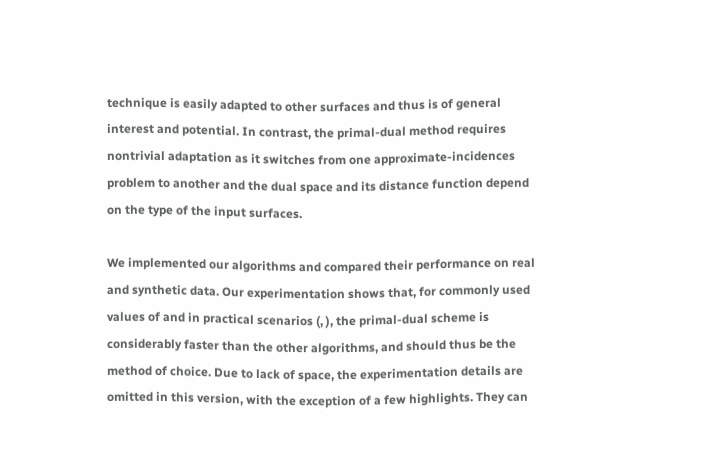technique is easily adapted to other surfaces and thus is of general interest and potential. In contrast, the primal-dual method requires nontrivial adaptation as it switches from one approximate-incidences problem to another and the dual space and its distance function depend on the type of the input surfaces.

We implemented our algorithms and compared their performance on real and synthetic data. Our experimentation shows that, for commonly used values of and in practical scenarios (, ), the primal-dual scheme is considerably faster than the other algorithms, and should thus be the method of choice. Due to lack of space, the experimentation details are omitted in this version, with the exception of a few highlights. They can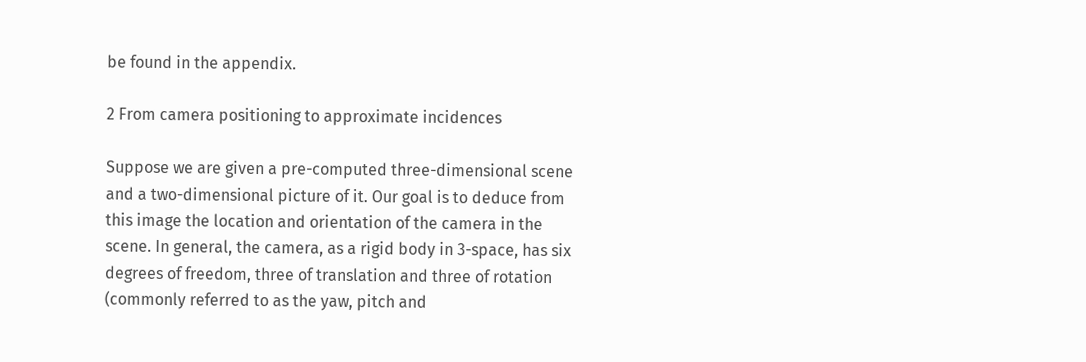be found in the appendix.

2 From camera positioning to approximate incidences

Suppose we are given a pre-computed three-dimensional scene and a two-dimensional picture of it. Our goal is to deduce from this image the location and orientation of the camera in the scene. In general, the camera, as a rigid body in 3-space, has six degrees of freedom, three of translation and three of rotation (commonly referred to as the yaw, pitch and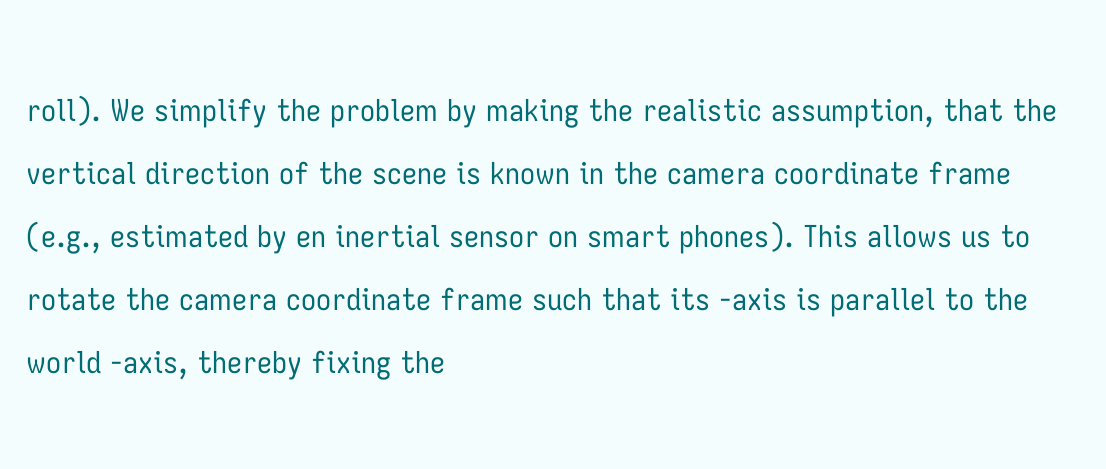roll). We simplify the problem by making the realistic assumption, that the vertical direction of the scene is known in the camera coordinate frame (e.g., estimated by en inertial sensor on smart phones). This allows us to rotate the camera coordinate frame such that its -axis is parallel to the world -axis, thereby fixing the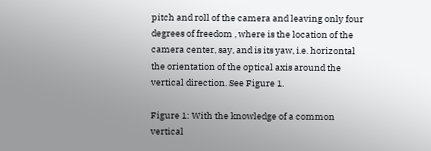pitch and roll of the camera and leaving only four degrees of freedom , where is the location of the camera center, say, and is its yaw, i.e. horizontal the orientation of the optical axis around the vertical direction. See Figure 1.

Figure 1: With the knowledge of a common vertical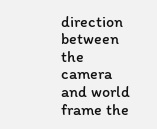direction between the camera and world frame the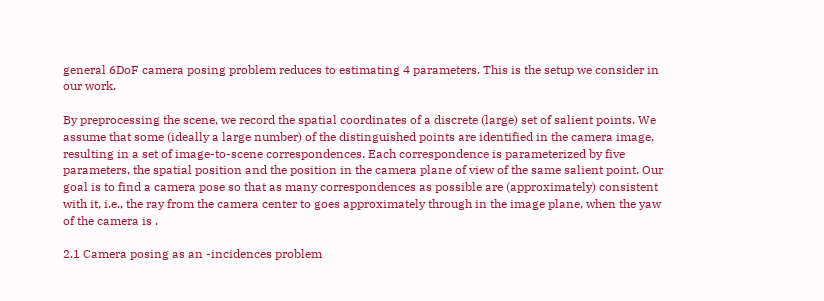general 6DoF camera posing problem reduces to estimating 4 parameters. This is the setup we consider in our work.

By preprocessing the scene, we record the spatial coordinates of a discrete (large) set of salient points. We assume that some (ideally a large number) of the distinguished points are identified in the camera image, resulting in a set of image-to-scene correspondences. Each correspondence is parameterized by five parameters, the spatial position and the position in the camera plane of view of the same salient point. Our goal is to find a camera pose so that as many correspondences as possible are (approximately) consistent with it, i.e., the ray from the camera center to goes approximately through in the image plane, when the yaw of the camera is .

2.1 Camera posing as an -incidences problem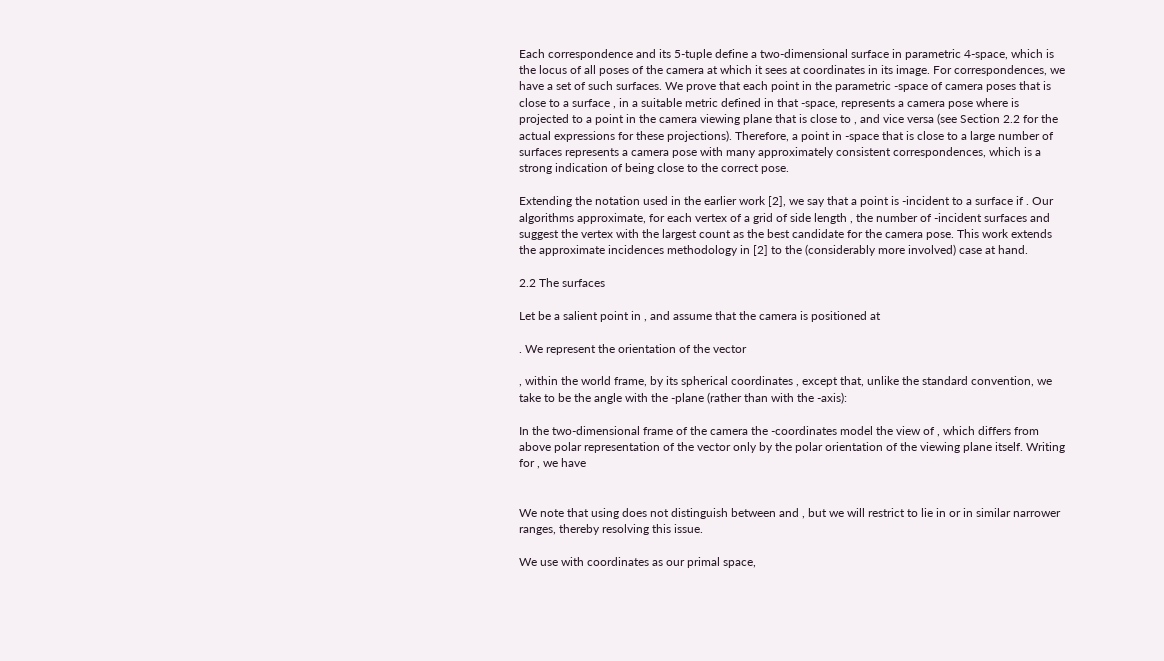Each correspondence and its 5-tuple define a two-dimensional surface in parametric 4-space, which is the locus of all poses of the camera at which it sees at coordinates in its image. For correspondences, we have a set of such surfaces. We prove that each point in the parametric -space of camera poses that is close to a surface , in a suitable metric defined in that -space, represents a camera pose where is projected to a point in the camera viewing plane that is close to , and vice versa (see Section 2.2 for the actual expressions for these projections). Therefore, a point in -space that is close to a large number of surfaces represents a camera pose with many approximately consistent correspondences, which is a strong indication of being close to the correct pose.

Extending the notation used in the earlier work [2], we say that a point is -incident to a surface if . Our algorithms approximate, for each vertex of a grid of side length , the number of -incident surfaces and suggest the vertex with the largest count as the best candidate for the camera pose. This work extends the approximate incidences methodology in [2] to the (considerably more involved) case at hand.

2.2 The surfaces

Let be a salient point in , and assume that the camera is positioned at

. We represent the orientation of the vector

, within the world frame, by its spherical coordinates , except that, unlike the standard convention, we take to be the angle with the -plane (rather than with the -axis):

In the two-dimensional frame of the camera the -coordinates model the view of , which differs from above polar representation of the vector only by the polar orientation of the viewing plane itself. Writing for , we have


We note that using does not distinguish between and , but we will restrict to lie in or in similar narrower ranges, thereby resolving this issue.

We use with coordinates as our primal space,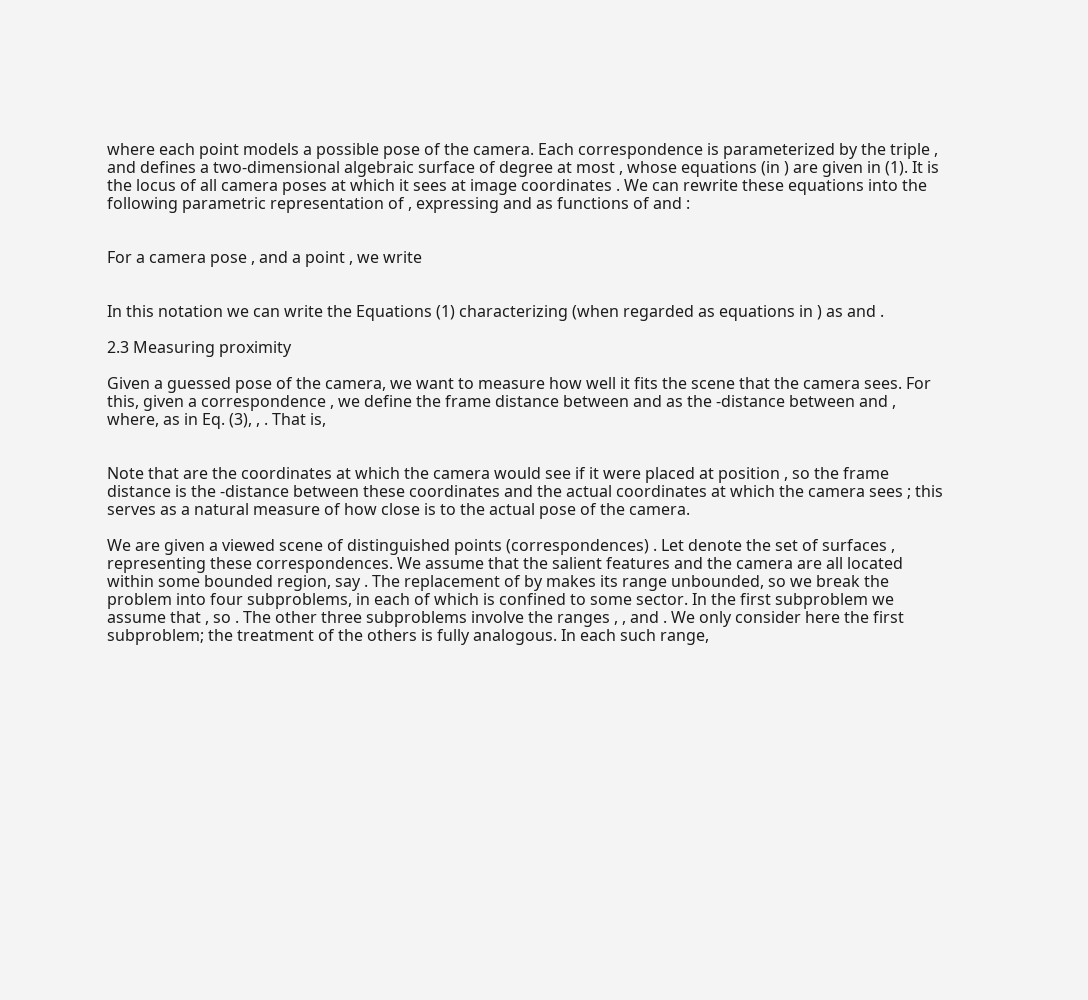where each point models a possible pose of the camera. Each correspondence is parameterized by the triple , and defines a two-dimensional algebraic surface of degree at most , whose equations (in ) are given in (1). It is the locus of all camera poses at which it sees at image coordinates . We can rewrite these equations into the following parametric representation of , expressing and as functions of and :


For a camera pose , and a point , we write


In this notation we can write the Equations (1) characterizing (when regarded as equations in ) as and .

2.3 Measuring proximity

Given a guessed pose of the camera, we want to measure how well it fits the scene that the camera sees. For this, given a correspondence , we define the frame distance between and as the -distance between and , where, as in Eq. (3), , . That is,


Note that are the coordinates at which the camera would see if it were placed at position , so the frame distance is the -distance between these coordinates and the actual coordinates at which the camera sees ; this serves as a natural measure of how close is to the actual pose of the camera.

We are given a viewed scene of distinguished points (correspondences) . Let denote the set of surfaces , representing these correspondences. We assume that the salient features and the camera are all located within some bounded region, say . The replacement of by makes its range unbounded, so we break the problem into four subproblems, in each of which is confined to some sector. In the first subproblem we assume that , so . The other three subproblems involve the ranges , , and . We only consider here the first subproblem; the treatment of the others is fully analogous. In each such range,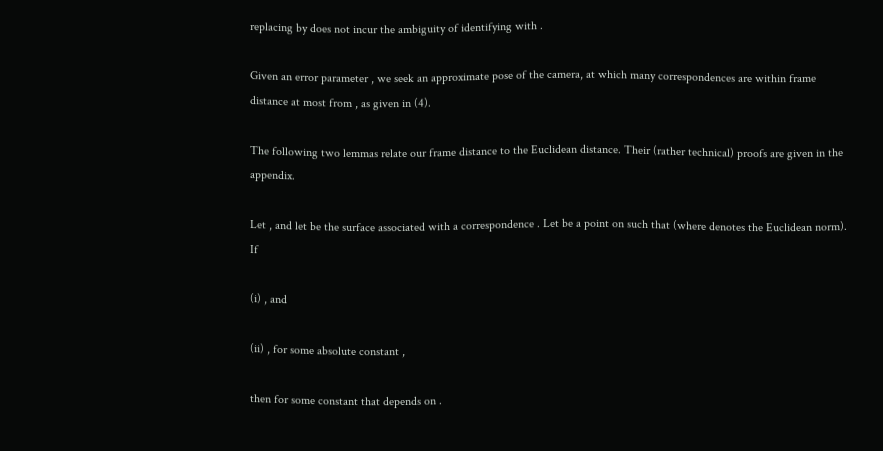replacing by does not incur the ambiguity of identifying with .

Given an error parameter , we seek an approximate pose of the camera, at which many correspondences are within frame distance at most from , as given in (4).

The following two lemmas relate our frame distance to the Euclidean distance. Their (rather technical) proofs are given in the appendix.

Let , and let be the surface associated with a correspondence . Let be a point on such that (where denotes the Euclidean norm). If

(i) , and

(ii) , for some absolute constant ,

then for some constant that depends on .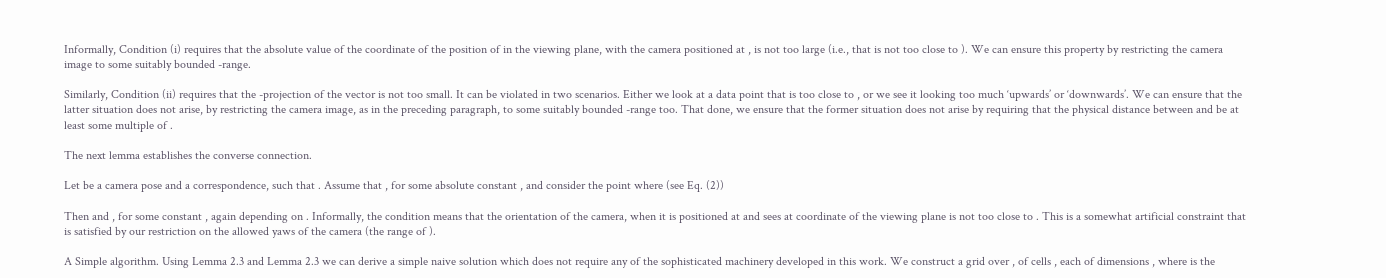Informally, Condition (i) requires that the absolute value of the coordinate of the position of in the viewing plane, with the camera positioned at , is not too large (i.e., that is not too close to ). We can ensure this property by restricting the camera image to some suitably bounded -range.

Similarly, Condition (ii) requires that the -projection of the vector is not too small. It can be violated in two scenarios. Either we look at a data point that is too close to , or we see it looking too much ‘upwards’ or ‘downwards’. We can ensure that the latter situation does not arise, by restricting the camera image, as in the preceding paragraph, to some suitably bounded -range too. That done, we ensure that the former situation does not arise by requiring that the physical distance between and be at least some multiple of .

The next lemma establishes the converse connection.

Let be a camera pose and a correspondence, such that . Assume that , for some absolute constant , and consider the point where (see Eq. (2))

Then and , for some constant , again depending on . Informally, the condition means that the orientation of the camera, when it is positioned at and sees at coordinate of the viewing plane is not too close to . This is a somewhat artificial constraint that is satisfied by our restriction on the allowed yaws of the camera (the range of ).

A Simple algorithm. Using Lemma 2.3 and Lemma 2.3 we can derive a simple naive solution which does not require any of the sophisticated machinery developed in this work. We construct a grid over , of cells , each of dimensions , where is the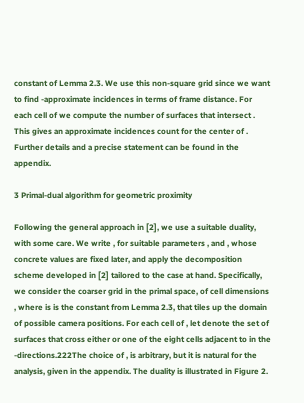constant of Lemma 2.3. We use this non-square grid since we want to find -approximate incidences in terms of frame distance. For each cell of we compute the number of surfaces that intersect . This gives an approximate incidences count for the center of . Further details and a precise statement can be found in the appendix.

3 Primal-dual algorithm for geometric proximity

Following the general approach in [2], we use a suitable duality, with some care. We write , for suitable parameters , and , whose concrete values are fixed later, and apply the decomposition scheme developed in [2] tailored to the case at hand. Specifically, we consider the coarser grid in the primal space, of cell dimensions , where is is the constant from Lemma 2.3, that tiles up the domain of possible camera positions. For each cell of , let denote the set of surfaces that cross either or one of the eight cells adjacent to in the -directions.222The choice of , is arbitrary, but it is natural for the analysis, given in the appendix. The duality is illustrated in Figure 2.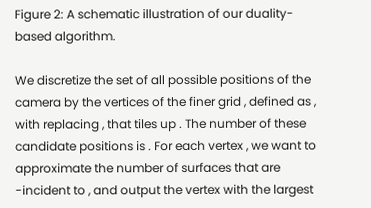Figure 2: A schematic illustration of our duality-based algorithm.

We discretize the set of all possible positions of the camera by the vertices of the finer grid , defined as , with replacing , that tiles up . The number of these candidate positions is . For each vertex , we want to approximate the number of surfaces that are -incident to , and output the vertex with the largest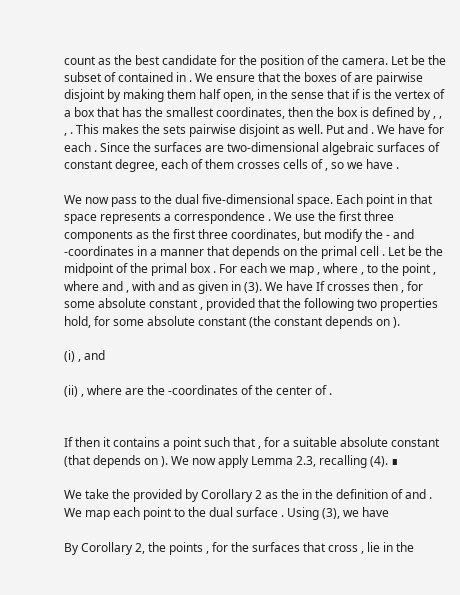count as the best candidate for the position of the camera. Let be the subset of contained in . We ensure that the boxes of are pairwise disjoint by making them half open, in the sense that if is the vertex of a box that has the smallest coordinates, then the box is defined by , , , . This makes the sets pairwise disjoint as well. Put and . We have for each . Since the surfaces are two-dimensional algebraic surfaces of constant degree, each of them crosses cells of , so we have .

We now pass to the dual five-dimensional space. Each point in that space represents a correspondence . We use the first three components as the first three coordinates, but modify the - and -coordinates in a manner that depends on the primal cell . Let be the midpoint of the primal box . For each we map , where , to the point , where and , with and as given in (3). We have If crosses then , for some absolute constant , provided that the following two properties hold, for some absolute constant (the constant depends on ).

(i) , and

(ii) , where are the -coordinates of the center of .


If then it contains a point such that , for a suitable absolute constant (that depends on ). We now apply Lemma 2.3, recalling (4). ∎

We take the provided by Corollary 2 as the in the definition of and . We map each point to the dual surface . Using (3), we have

By Corollary 2, the points , for the surfaces that cross , lie in the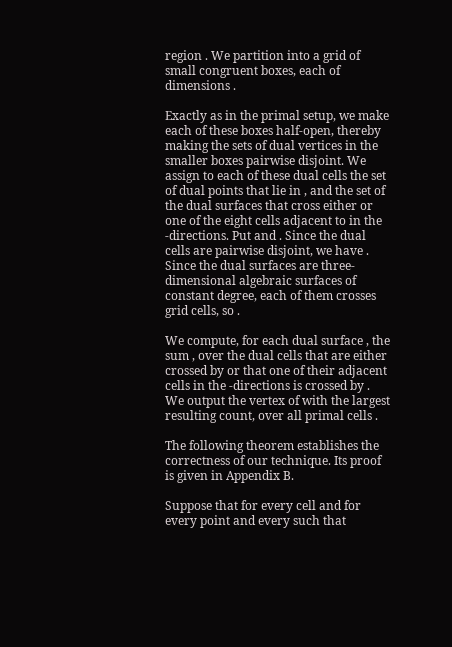region . We partition into a grid of small congruent boxes, each of dimensions .

Exactly as in the primal setup, we make each of these boxes half-open, thereby making the sets of dual vertices in the smaller boxes pairwise disjoint. We assign to each of these dual cells the set of dual points that lie in , and the set of the dual surfaces that cross either or one of the eight cells adjacent to in the -directions. Put and . Since the dual cells are pairwise disjoint, we have . Since the dual surfaces are three-dimensional algebraic surfaces of constant degree, each of them crosses grid cells, so .

We compute, for each dual surface , the sum , over the dual cells that are either crossed by or that one of their adjacent cells in the -directions is crossed by . We output the vertex of with the largest resulting count, over all primal cells .

The following theorem establishes the correctness of our technique. Its proof is given in Appendix B.

Suppose that for every cell and for every point and every such that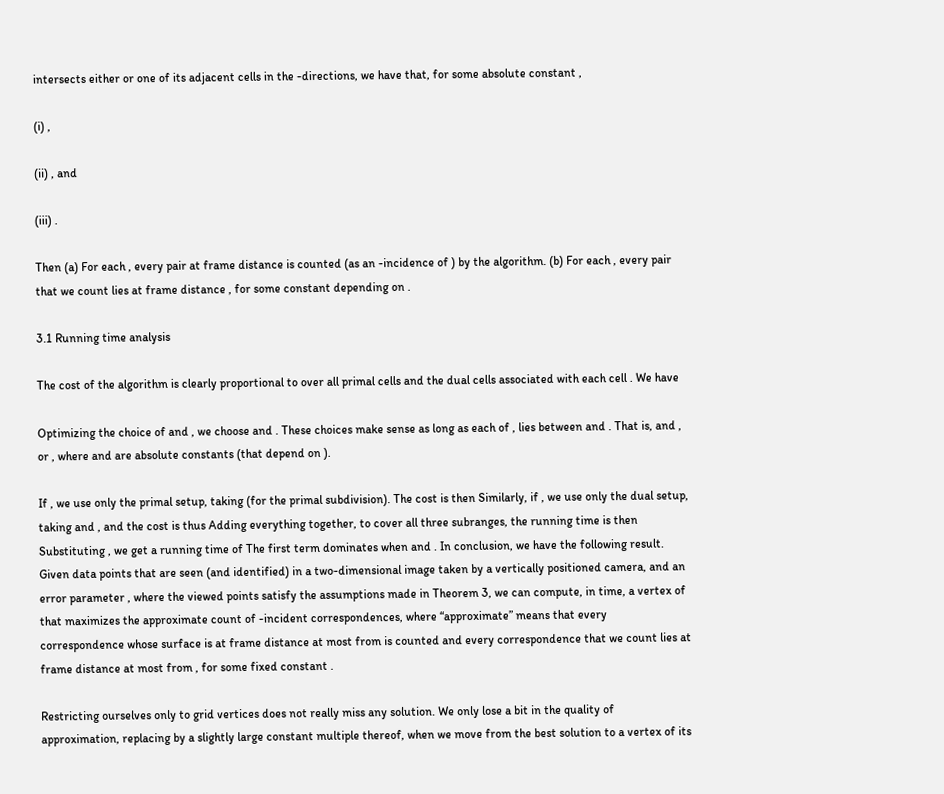intersects either or one of its adjacent cells in the -directions, we have that, for some absolute constant ,

(i) ,

(ii) , and

(iii) .

Then (a) For each , every pair at frame distance is counted (as an -incidence of ) by the algorithm. (b) For each , every pair that we count lies at frame distance , for some constant depending on .

3.1 Running time analysis

The cost of the algorithm is clearly proportional to over all primal cells and the dual cells associated with each cell . We have

Optimizing the choice of and , we choose and . These choices make sense as long as each of , lies between and . That is, and , or , where and are absolute constants (that depend on ).

If , we use only the primal setup, taking (for the primal subdivision). The cost is then Similarly, if , we use only the dual setup, taking and , and the cost is thus Adding everything together, to cover all three subranges, the running time is then Substituting , we get a running time of The first term dominates when and . In conclusion, we have the following result. Given data points that are seen (and identified) in a two-dimensional image taken by a vertically positioned camera, and an error parameter , where the viewed points satisfy the assumptions made in Theorem 3, we can compute, in time, a vertex of that maximizes the approximate count of -incident correspondences, where “approximate” means that every correspondence whose surface is at frame distance at most from is counted and every correspondence that we count lies at frame distance at most from , for some fixed constant .

Restricting ourselves only to grid vertices does not really miss any solution. We only lose a bit in the quality of approximation, replacing by a slightly large constant multiple thereof, when we move from the best solution to a vertex of its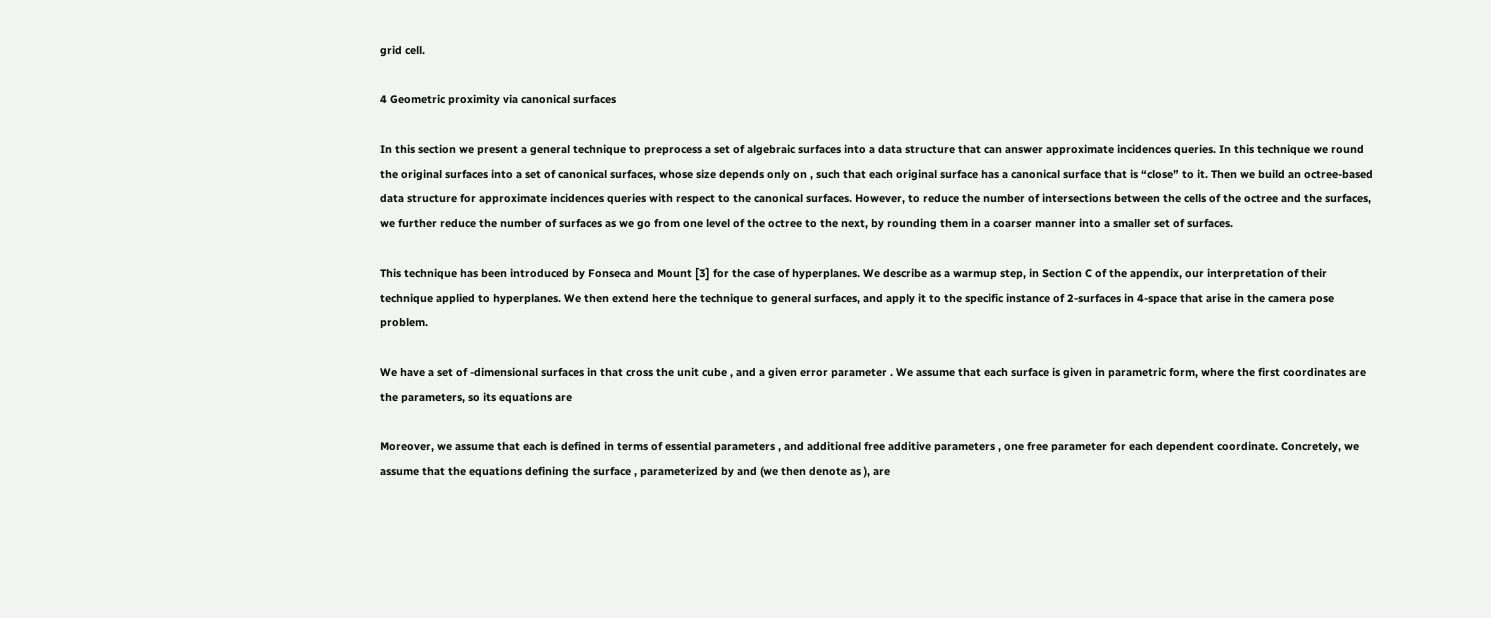grid cell.

4 Geometric proximity via canonical surfaces

In this section we present a general technique to preprocess a set of algebraic surfaces into a data structure that can answer approximate incidences queries. In this technique we round the original surfaces into a set of canonical surfaces, whose size depends only on , such that each original surface has a canonical surface that is “close” to it. Then we build an octree-based data structure for approximate incidences queries with respect to the canonical surfaces. However, to reduce the number of intersections between the cells of the octree and the surfaces, we further reduce the number of surfaces as we go from one level of the octree to the next, by rounding them in a coarser manner into a smaller set of surfaces.

This technique has been introduced by Fonseca and Mount [3] for the case of hyperplanes. We describe as a warmup step, in Section C of the appendix, our interpretation of their technique applied to hyperplanes. We then extend here the technique to general surfaces, and apply it to the specific instance of 2-surfaces in 4-space that arise in the camera pose problem.

We have a set of -dimensional surfaces in that cross the unit cube , and a given error parameter . We assume that each surface is given in parametric form, where the first coordinates are the parameters, so its equations are

Moreover, we assume that each is defined in terms of essential parameters , and additional free additive parameters , one free parameter for each dependent coordinate. Concretely, we assume that the equations defining the surface , parameterized by and (we then denote as ), are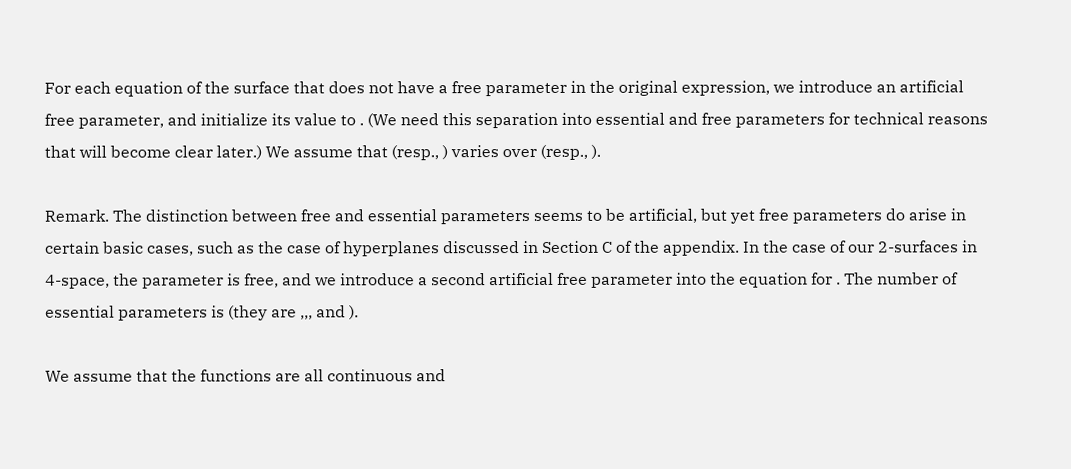For each equation of the surface that does not have a free parameter in the original expression, we introduce an artificial free parameter, and initialize its value to . (We need this separation into essential and free parameters for technical reasons that will become clear later.) We assume that (resp., ) varies over (resp., ).

Remark. The distinction between free and essential parameters seems to be artificial, but yet free parameters do arise in certain basic cases, such as the case of hyperplanes discussed in Section C of the appendix. In the case of our 2-surfaces in 4-space, the parameter is free, and we introduce a second artificial free parameter into the equation for . The number of essential parameters is (they are ,,, and ).

We assume that the functions are all continuous and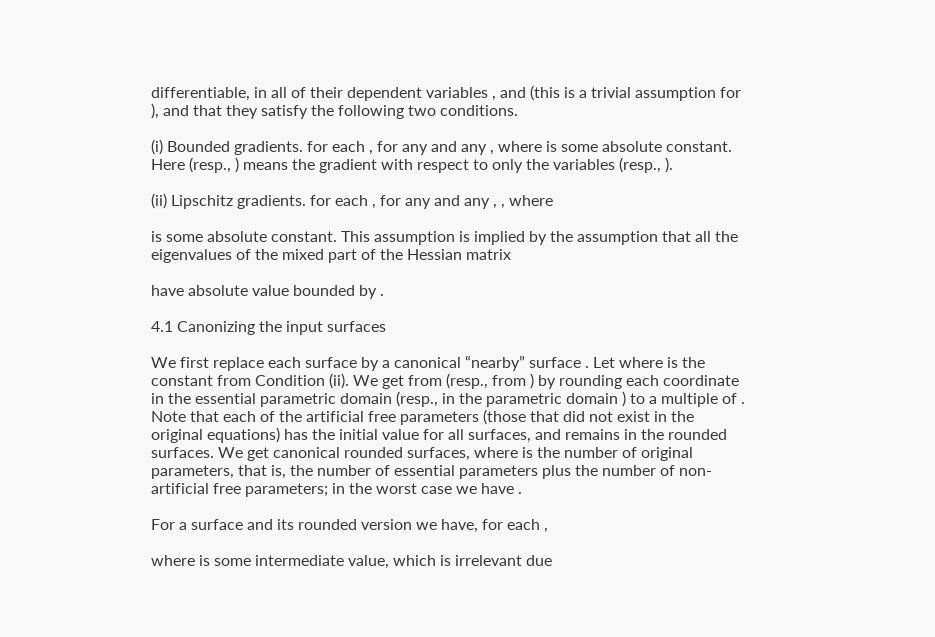differentiable, in all of their dependent variables , and (this is a trivial assumption for ), and that they satisfy the following two conditions.

(i) Bounded gradients. for each , for any and any , where is some absolute constant. Here (resp., ) means the gradient with respect to only the variables (resp., ).

(ii) Lipschitz gradients. for each , for any and any , , where

is some absolute constant. This assumption is implied by the assumption that all the eigenvalues of the mixed part of the Hessian matrix

have absolute value bounded by .

4.1 Canonizing the input surfaces

We first replace each surface by a canonical “nearby” surface . Let where is the constant from Condition (ii). We get from (resp., from ) by rounding each coordinate in the essential parametric domain (resp., in the parametric domain ) to a multiple of . Note that each of the artificial free parameters (those that did not exist in the original equations) has the initial value for all surfaces, and remains in the rounded surfaces. We get canonical rounded surfaces, where is the number of original parameters, that is, the number of essential parameters plus the number of non-artificial free parameters; in the worst case we have .

For a surface and its rounded version we have, for each ,

where is some intermediate value, which is irrelevant due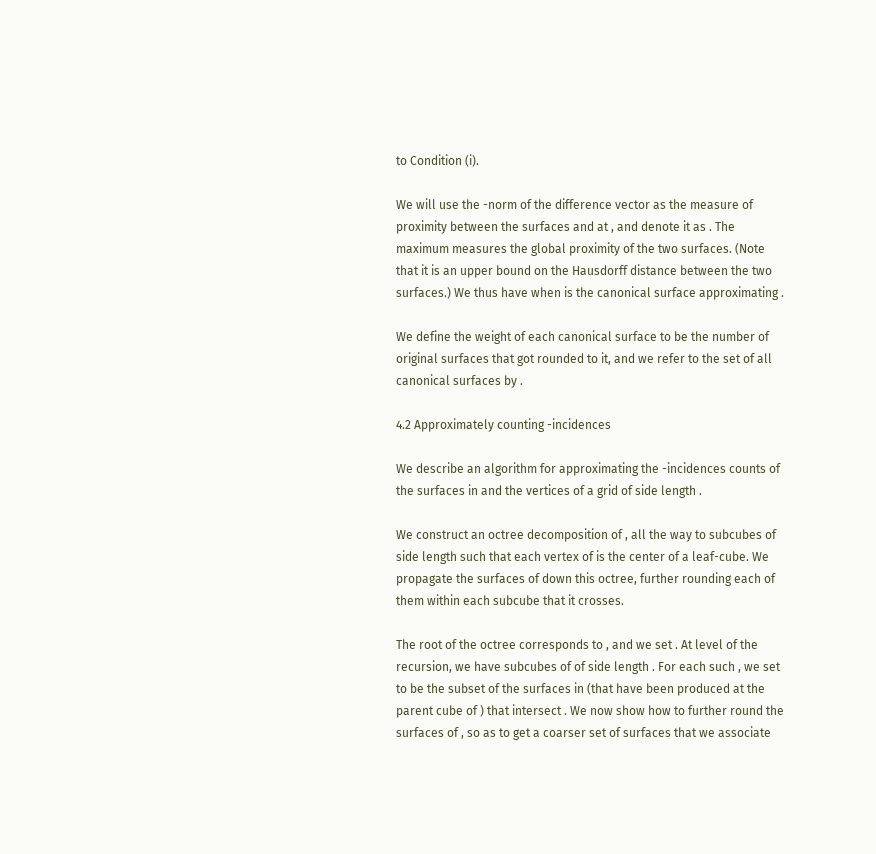to Condition (i).

We will use the -norm of the difference vector as the measure of proximity between the surfaces and at , and denote it as . The maximum measures the global proximity of the two surfaces. (Note that it is an upper bound on the Hausdorff distance between the two surfaces.) We thus have when is the canonical surface approximating .

We define the weight of each canonical surface to be the number of original surfaces that got rounded to it, and we refer to the set of all canonical surfaces by .

4.2 Approximately counting -incidences

We describe an algorithm for approximating the -incidences counts of the surfaces in and the vertices of a grid of side length .

We construct an octree decomposition of , all the way to subcubes of side length such that each vertex of is the center of a leaf-cube. We propagate the surfaces of down this octree, further rounding each of them within each subcube that it crosses.

The root of the octree corresponds to , and we set . At level of the recursion, we have subcubes of of side length . For each such , we set to be the subset of the surfaces in (that have been produced at the parent cube of ) that intersect . We now show how to further round the surfaces of , so as to get a coarser set of surfaces that we associate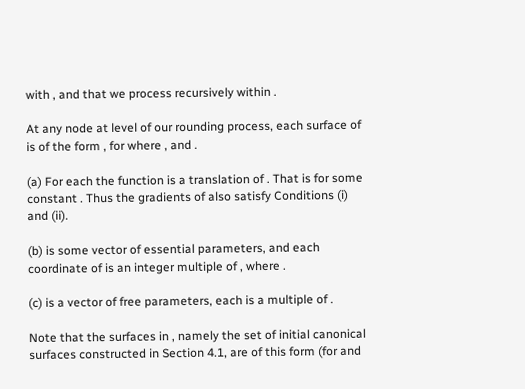with , and that we process recursively within .

At any node at level of our rounding process, each surface of is of the form , for where , and .

(a) For each the function is a translation of . That is for some constant . Thus the gradients of also satisfy Conditions (i) and (ii).

(b) is some vector of essential parameters, and each coordinate of is an integer multiple of , where .

(c) is a vector of free parameters, each is a multiple of .

Note that the surfaces in , namely the set of initial canonical surfaces constructed in Section 4.1, are of this form (for and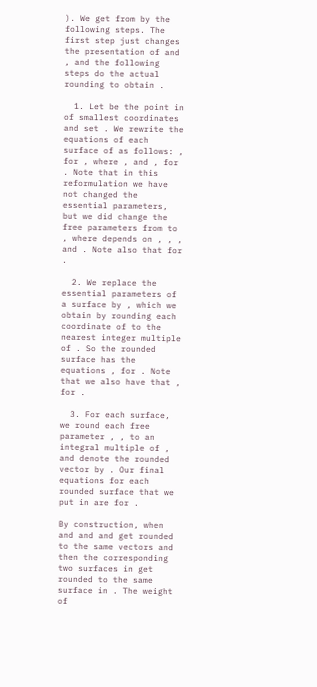). We get from by the following steps. The first step just changes the presentation of and , and the following steps do the actual rounding to obtain .

  1. Let be the point in of smallest coordinates and set . We rewrite the equations of each surface of as follows: , for , where , and , for . Note that in this reformulation we have not changed the essential parameters, but we did change the free parameters from to , where depends on , , , and . Note also that for .

  2. We replace the essential parameters of a surface by , which we obtain by rounding each coordinate of to the nearest integer multiple of . So the rounded surface has the equations , for . Note that we also have that , for .

  3. For each surface, we round each free parameter , , to an integral multiple of , and denote the rounded vector by . Our final equations for each rounded surface that we put in are for .

By construction, when and and and get rounded to the same vectors and then the corresponding two surfaces in get rounded to the same surface in . The weight of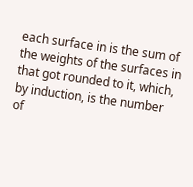each surface in is the sum of the weights of the surfaces in that got rounded to it, which, by induction, is the number of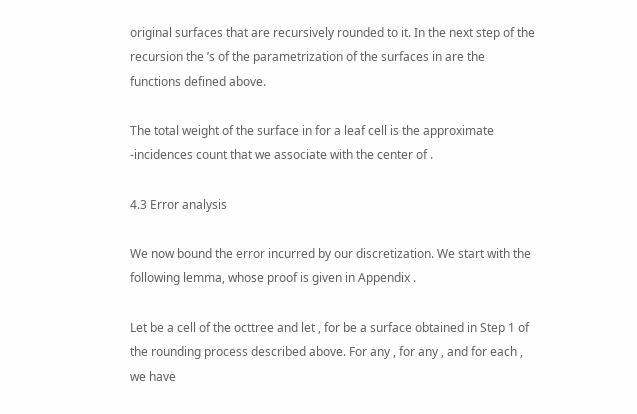original surfaces that are recursively rounded to it. In the next step of the recursion the ’s of the parametrization of the surfaces in are the functions defined above.

The total weight of the surface in for a leaf cell is the approximate -incidences count that we associate with the center of .

4.3 Error analysis

We now bound the error incurred by our discretization. We start with the following lemma, whose proof is given in Appendix .

Let be a cell of the octtree and let , for be a surface obtained in Step 1 of the rounding process described above. For any , for any , and for each , we have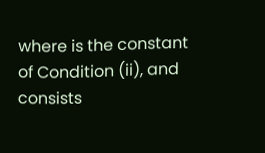where is the constant of Condition (ii), and consists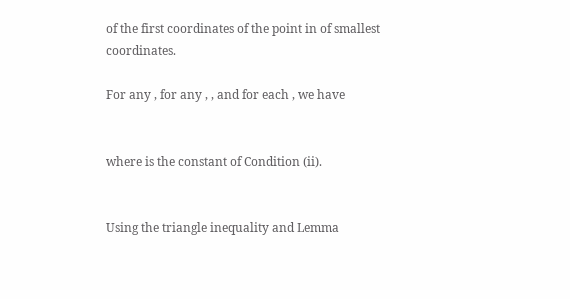of the first coordinates of the point in of smallest coordinates.

For any , for any , , and for each , we have


where is the constant of Condition (ii).


Using the triangle inequality and Lemma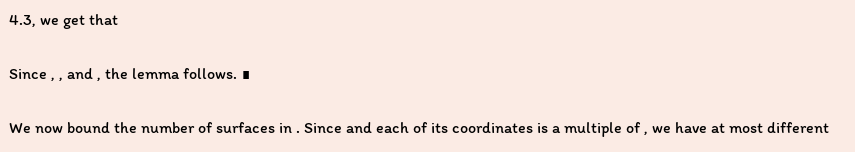4.3, we get that

Since , , and , the lemma follows. ∎

We now bound the number of surfaces in . Since and each of its coordinates is a multiple of , we have at most different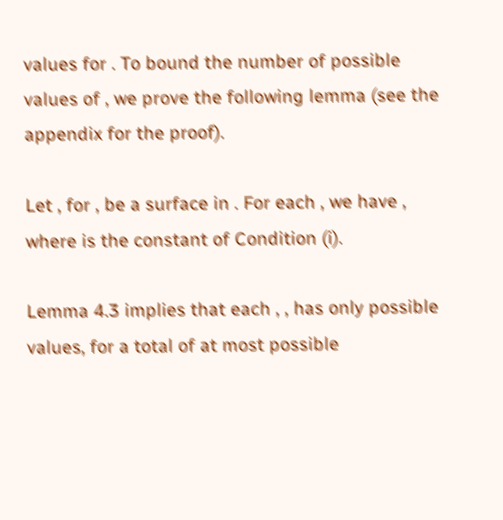values for . To bound the number of possible values of , we prove the following lemma (see the appendix for the proof).

Let , for , be a surface in . For each , we have , where is the constant of Condition (i).

Lemma 4.3 implies that each , , has only possible values, for a total of at most possible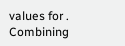values for . Combining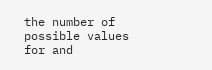the number of possible values for and